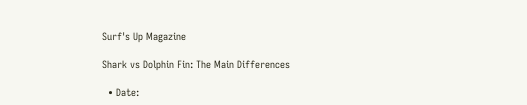Surf's Up Magazine

Shark vs Dolphin Fin: The Main Differences

  • Date: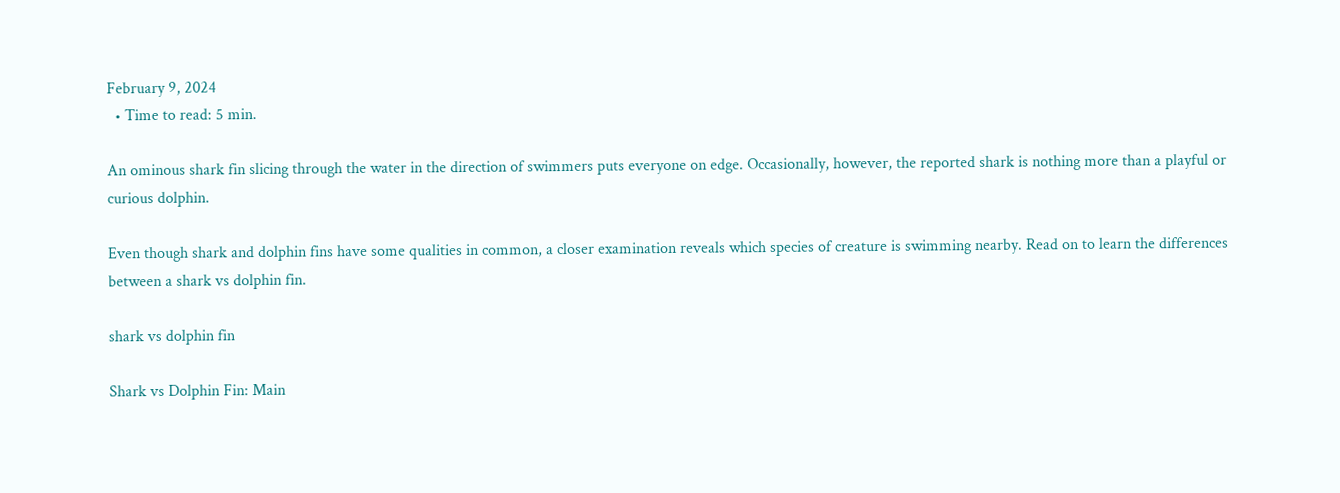February 9, 2024
  • Time to read: 5 min.

An ominous shark fin slicing through the water in the direction of swimmers puts everyone on edge. Occasionally, however, the reported shark is nothing more than a playful or curious dolphin.

Even though shark and dolphin fins have some qualities in common, a closer examination reveals which species of creature is swimming nearby. Read on to learn the differences between a shark vs dolphin fin.

shark vs dolphin fin

Shark vs Dolphin Fin: Main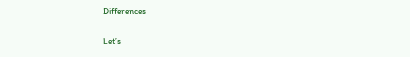Differences

Let’s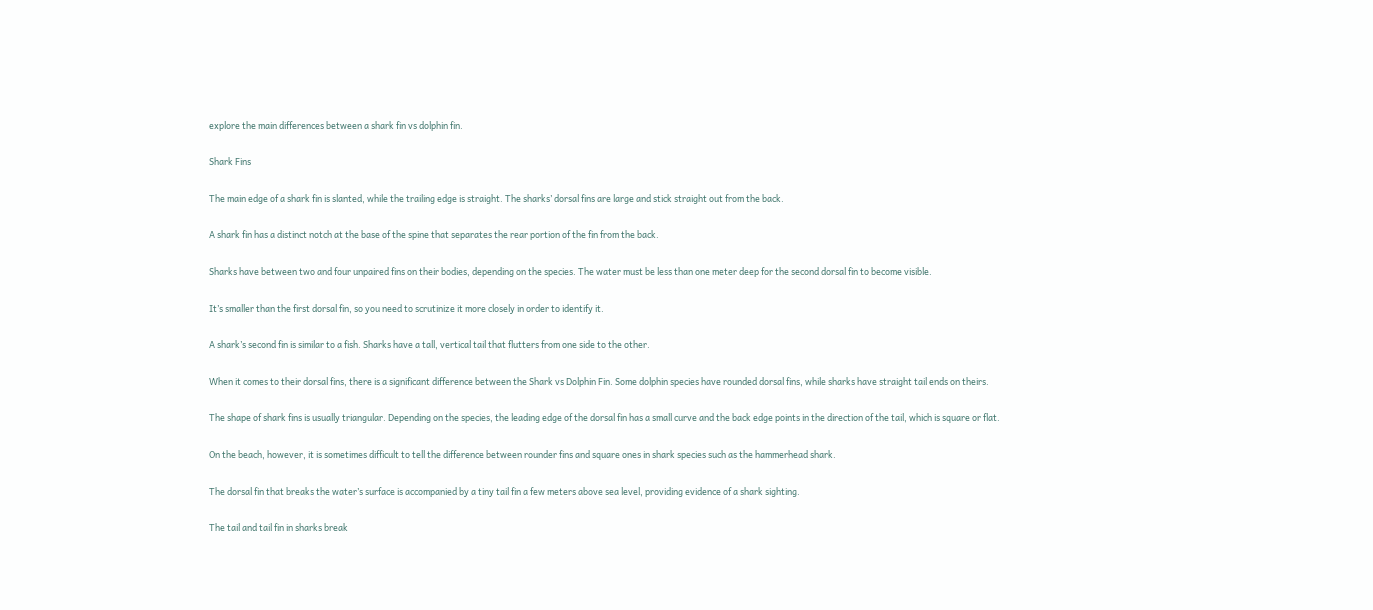explore the main differences between a shark fin vs dolphin fin.

Shark Fins

The main edge of a shark fin is slanted, while the trailing edge is straight. The sharks’ dorsal fins are large and stick straight out from the back.

A shark fin has a distinct notch at the base of the spine that separates the rear portion of the fin from the back.

Sharks have between two and four unpaired fins on their bodies, depending on the species. The water must be less than one meter deep for the second dorsal fin to become visible.

It’s smaller than the first dorsal fin, so you need to scrutinize it more closely in order to identify it.

A shark’s second fin is similar to a fish. Sharks have a tall, vertical tail that flutters from one side to the other.

When it comes to their dorsal fins, there is a significant difference between the Shark vs Dolphin Fin. Some dolphin species have rounded dorsal fins, while sharks have straight tail ends on theirs.

The shape of shark fins is usually triangular. Depending on the species, the leading edge of the dorsal fin has a small curve and the back edge points in the direction of the tail, which is square or flat.

On the beach, however, it is sometimes difficult to tell the difference between rounder fins and square ones in shark species such as the hammerhead shark.

The dorsal fin that breaks the water’s surface is accompanied by a tiny tail fin a few meters above sea level, providing evidence of a shark sighting.

The tail and tail fin in sharks break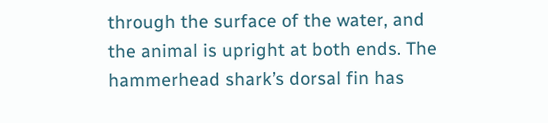through the surface of the water, and the animal is upright at both ends. The hammerhead shark’s dorsal fin has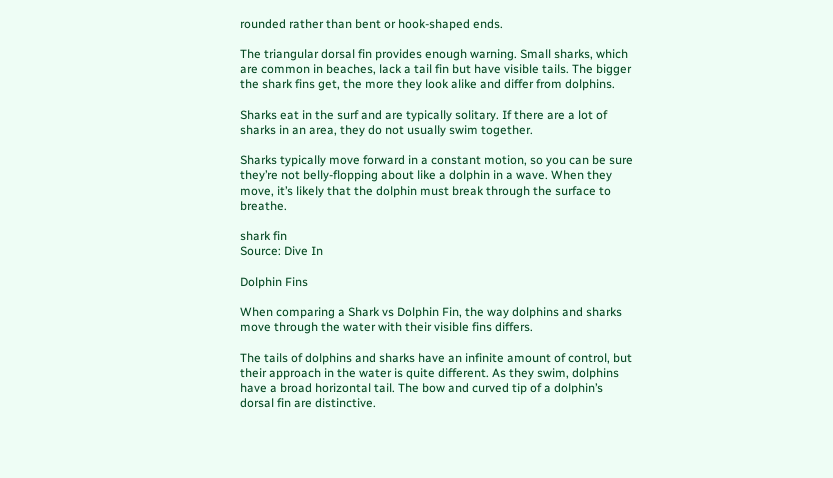rounded rather than bent or hook-shaped ends.

The triangular dorsal fin provides enough warning. Small sharks, which are common in beaches, lack a tail fin but have visible tails. The bigger the shark fins get, the more they look alike and differ from dolphins.

Sharks eat in the surf and are typically solitary. If there are a lot of sharks in an area, they do not usually swim together.

Sharks typically move forward in a constant motion, so you can be sure they’re not belly-flopping about like a dolphin in a wave. When they move, it’s likely that the dolphin must break through the surface to breathe.

shark fin
Source: Dive In

Dolphin Fins

When comparing a Shark vs Dolphin Fin, the way dolphins and sharks move through the water with their visible fins differs.

The tails of dolphins and sharks have an infinite amount of control, but their approach in the water is quite different. As they swim, dolphins have a broad horizontal tail. The bow and curved tip of a dolphin’s dorsal fin are distinctive.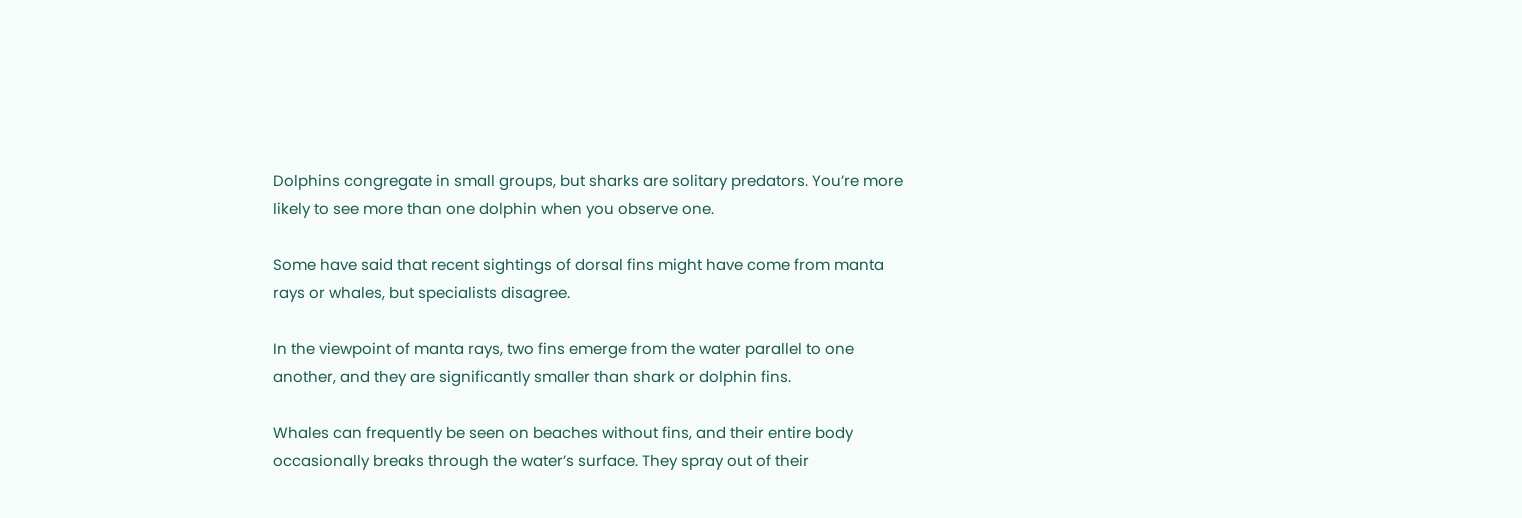Dolphins congregate in small groups, but sharks are solitary predators. You’re more likely to see more than one dolphin when you observe one.

Some have said that recent sightings of dorsal fins might have come from manta rays or whales, but specialists disagree.

In the viewpoint of manta rays, two fins emerge from the water parallel to one another, and they are significantly smaller than shark or dolphin fins.

Whales can frequently be seen on beaches without fins, and their entire body occasionally breaks through the water’s surface. They spray out of their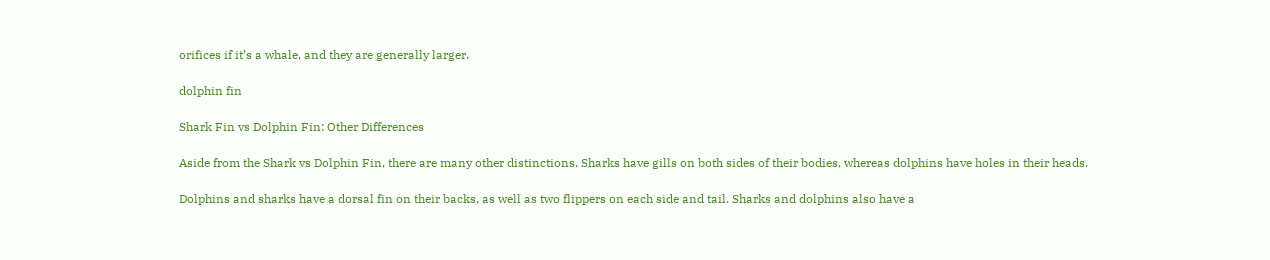orifices if it’s a whale, and they are generally larger.

dolphin fin

Shark Fin vs Dolphin Fin: Other Differences

Aside from the Shark vs Dolphin Fin, there are many other distinctions. Sharks have gills on both sides of their bodies, whereas dolphins have holes in their heads.

Dolphins and sharks have a dorsal fin on their backs, as well as two flippers on each side and tail. Sharks and dolphins also have a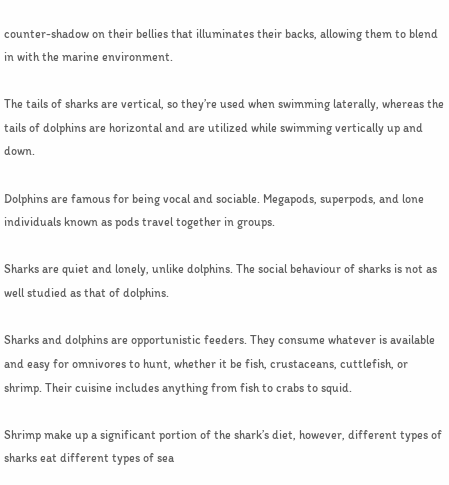counter-shadow on their bellies that illuminates their backs, allowing them to blend in with the marine environment.

The tails of sharks are vertical, so they’re used when swimming laterally, whereas the tails of dolphins are horizontal and are utilized while swimming vertically up and down.

Dolphins are famous for being vocal and sociable. Megapods, superpods, and lone individuals known as pods travel together in groups.

Sharks are quiet and lonely, unlike dolphins. The social behaviour of sharks is not as well studied as that of dolphins.

Sharks and dolphins are opportunistic feeders. They consume whatever is available and easy for omnivores to hunt, whether it be fish, crustaceans, cuttlefish, or shrimp. Their cuisine includes anything from fish to crabs to squid.

Shrimp make up a significant portion of the shark’s diet, however, different types of sharks eat different types of sea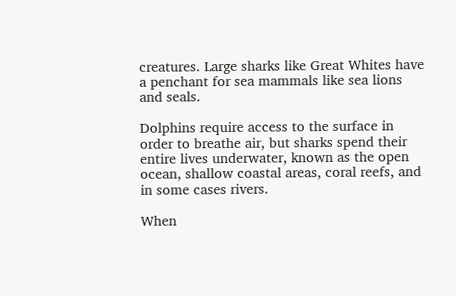creatures. Large sharks like Great Whites have a penchant for sea mammals like sea lions and seals.

Dolphins require access to the surface in order to breathe air, but sharks spend their entire lives underwater, known as the open ocean, shallow coastal areas, coral reefs, and in some cases rivers.

When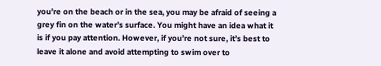you’re on the beach or in the sea, you may be afraid of seeing a grey fin on the water’s surface. You might have an idea what it is if you pay attention. However, if you’re not sure, it’s best to leave it alone and avoid attempting to swim over to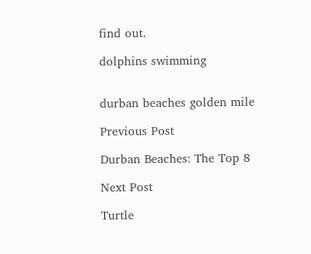find out.

dolphins swimming


durban beaches golden mile

Previous Post

Durban Beaches: The Top 8

Next Post

Turtle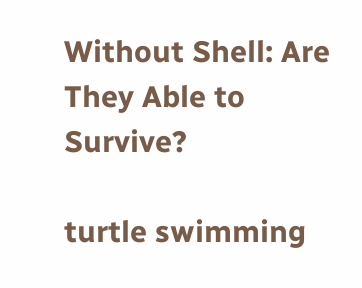Without Shell: Are They Able to Survive?

turtle swimming